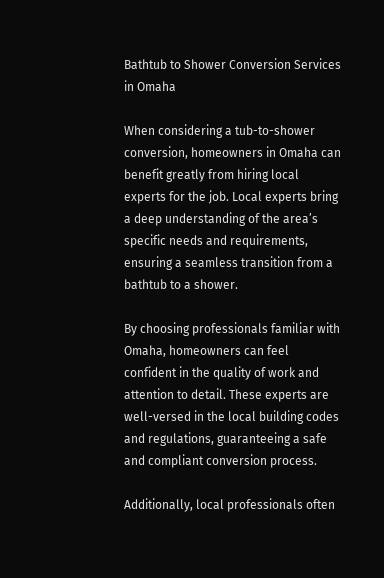Bathtub to Shower Conversion Services in Omaha

When considering a tub-to-shower conversion, homeowners in Omaha can benefit greatly from hiring local experts for the job. Local experts bring a deep understanding of the area’s specific needs and requirements, ensuring a seamless transition from a bathtub to a shower.

By choosing professionals familiar with Omaha, homeowners can feel confident in the quality of work and attention to detail. These experts are well-versed in the local building codes and regulations, guaranteeing a safe and compliant conversion process.

Additionally, local professionals often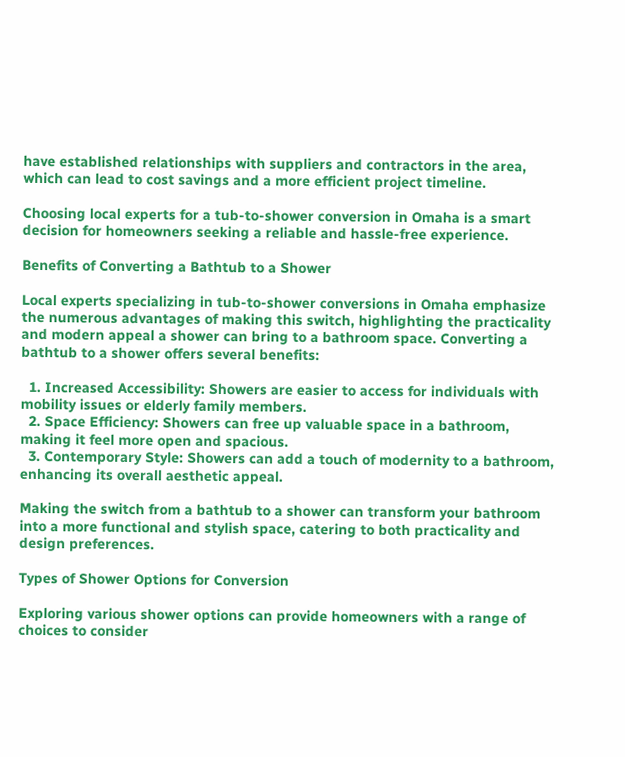have established relationships with suppliers and contractors in the area, which can lead to cost savings and a more efficient project timeline.

Choosing local experts for a tub-to-shower conversion in Omaha is a smart decision for homeowners seeking a reliable and hassle-free experience.

Benefits of Converting a Bathtub to a Shower

Local experts specializing in tub-to-shower conversions in Omaha emphasize the numerous advantages of making this switch, highlighting the practicality and modern appeal a shower can bring to a bathroom space. Converting a bathtub to a shower offers several benefits:

  1. Increased Accessibility: Showers are easier to access for individuals with mobility issues or elderly family members.
  2. Space Efficiency: Showers can free up valuable space in a bathroom, making it feel more open and spacious.
  3. Contemporary Style: Showers can add a touch of modernity to a bathroom, enhancing its overall aesthetic appeal.

Making the switch from a bathtub to a shower can transform your bathroom into a more functional and stylish space, catering to both practicality and design preferences.

Types of Shower Options for Conversion

Exploring various shower options can provide homeowners with a range of choices to consider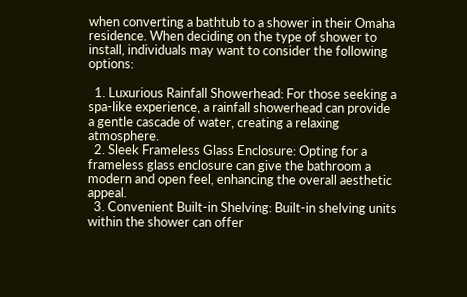when converting a bathtub to a shower in their Omaha residence. When deciding on the type of shower to install, individuals may want to consider the following options:

  1. Luxurious Rainfall Showerhead: For those seeking a spa-like experience, a rainfall showerhead can provide a gentle cascade of water, creating a relaxing atmosphere.
  2. Sleek Frameless Glass Enclosure: Opting for a frameless glass enclosure can give the bathroom a modern and open feel, enhancing the overall aesthetic appeal.
  3. Convenient Built-in Shelving: Built-in shelving units within the shower can offer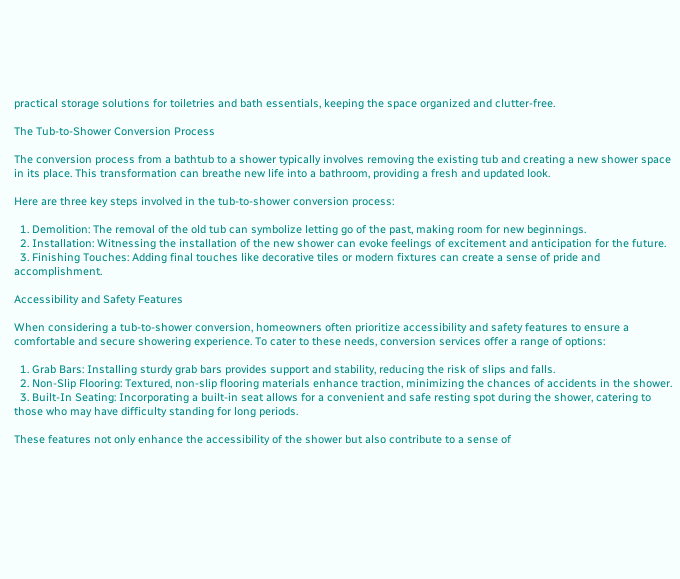practical storage solutions for toiletries and bath essentials, keeping the space organized and clutter-free.

The Tub-to-Shower Conversion Process

The conversion process from a bathtub to a shower typically involves removing the existing tub and creating a new shower space in its place. This transformation can breathe new life into a bathroom, providing a fresh and updated look.

Here are three key steps involved in the tub-to-shower conversion process:

  1. Demolition: The removal of the old tub can symbolize letting go of the past, making room for new beginnings.
  2. Installation: Witnessing the installation of the new shower can evoke feelings of excitement and anticipation for the future.
  3. Finishing Touches: Adding final touches like decorative tiles or modern fixtures can create a sense of pride and accomplishment.

Accessibility and Safety Features

When considering a tub-to-shower conversion, homeowners often prioritize accessibility and safety features to ensure a comfortable and secure showering experience. To cater to these needs, conversion services offer a range of options:

  1. Grab Bars: Installing sturdy grab bars provides support and stability, reducing the risk of slips and falls.
  2. Non-Slip Flooring: Textured, non-slip flooring materials enhance traction, minimizing the chances of accidents in the shower.
  3. Built-In Seating: Incorporating a built-in seat allows for a convenient and safe resting spot during the shower, catering to those who may have difficulty standing for long periods.

These features not only enhance the accessibility of the shower but also contribute to a sense of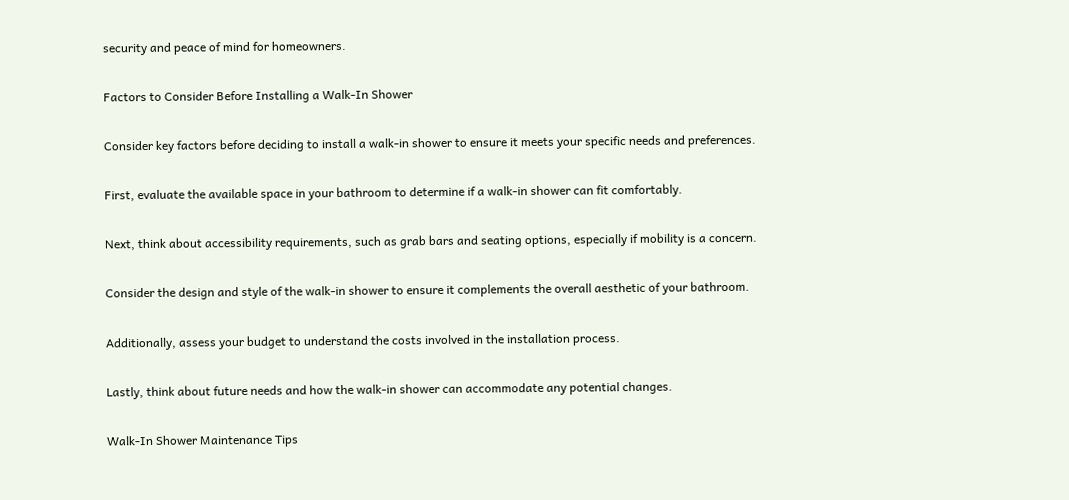security and peace of mind for homeowners.

Factors to Consider Before Installing a Walk-In Shower

Consider key factors before deciding to install a walk-in shower to ensure it meets your specific needs and preferences.

First, evaluate the available space in your bathroom to determine if a walk-in shower can fit comfortably.

Next, think about accessibility requirements, such as grab bars and seating options, especially if mobility is a concern.

Consider the design and style of the walk-in shower to ensure it complements the overall aesthetic of your bathroom.

Additionally, assess your budget to understand the costs involved in the installation process.

Lastly, think about future needs and how the walk-in shower can accommodate any potential changes.

Walk-In Shower Maintenance Tips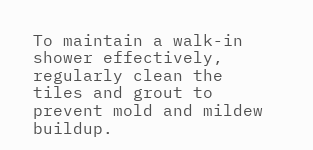To maintain a walk-in shower effectively, regularly clean the tiles and grout to prevent mold and mildew buildup.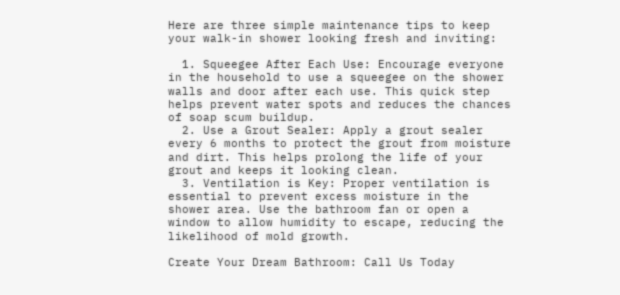Here are three simple maintenance tips to keep your walk-in shower looking fresh and inviting:

  1. Squeegee After Each Use: Encourage everyone in the household to use a squeegee on the shower walls and door after each use. This quick step helps prevent water spots and reduces the chances of soap scum buildup.
  2. Use a Grout Sealer: Apply a grout sealer every 6 months to protect the grout from moisture and dirt. This helps prolong the life of your grout and keeps it looking clean.
  3. Ventilation is Key: Proper ventilation is essential to prevent excess moisture in the shower area. Use the bathroom fan or open a window to allow humidity to escape, reducing the likelihood of mold growth.

Create Your Dream Bathroom: Call Us Today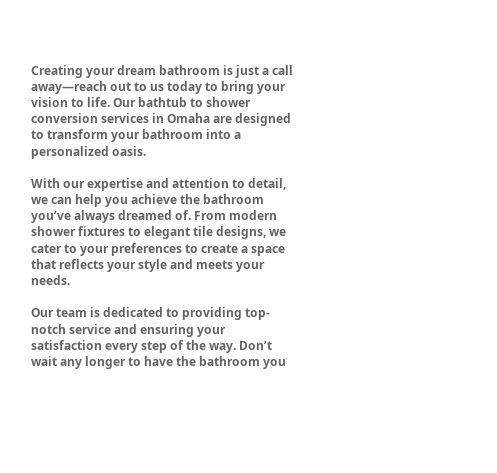Creating your dream bathroom is just a call away—reach out to us today to bring your vision to life. Our bathtub to shower conversion services in Omaha are designed to transform your bathroom into a personalized oasis.

With our expertise and attention to detail, we can help you achieve the bathroom you’ve always dreamed of. From modern shower fixtures to elegant tile designs, we cater to your preferences to create a space that reflects your style and meets your needs.

Our team is dedicated to providing top-notch service and ensuring your satisfaction every step of the way. Don’t wait any longer to have the bathroom you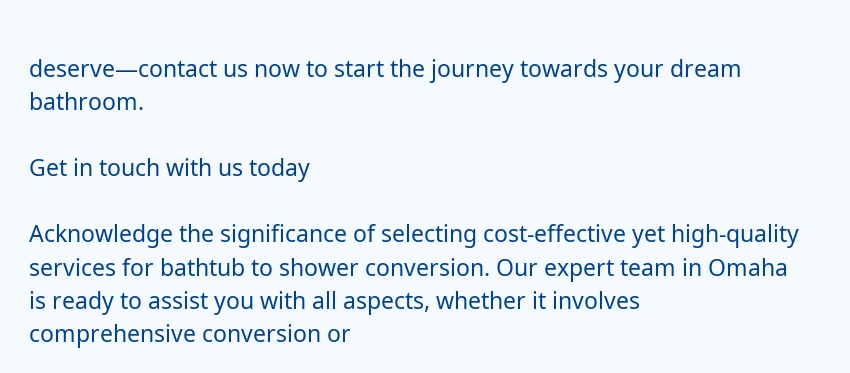deserve—contact us now to start the journey towards your dream bathroom.

Get in touch with us today

Acknowledge the significance of selecting cost-effective yet high-quality services for bathtub to shower conversion. Our expert team in Omaha is ready to assist you with all aspects, whether it involves comprehensive conversion or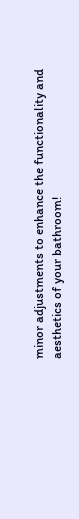minor adjustments to enhance the functionality and aesthetics of your bathroom!